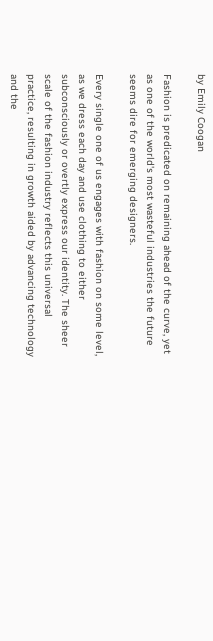by Emily Coogan

Fashion is predicated on remaining ahead of the curve, yet as one of the world's most wasteful industries the future seems dire for emerging designers.

Every single one of us engages with fashion on some level, as we dress each day and use clothing to either subconsciously or overtly express our identity. The sheer scale of the fashion industry reflects this universal practice, resulting in growth aided by advancing technology and the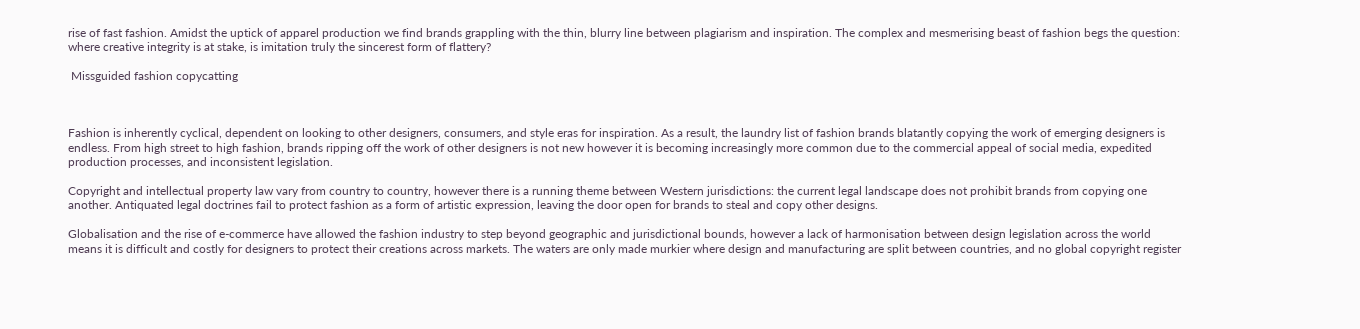rise of fast fashion. Amidst the uptick of apparel production we find brands grappling with the thin, blurry line between plagiarism and inspiration. The complex and mesmerising beast of fashion begs the question: where creative integrity is at stake, is imitation truly the sincerest form of flattery?

 Missguided fashion copycatting



Fashion is inherently cyclical, dependent on looking to other designers, consumers, and style eras for inspiration. As a result, the laundry list of fashion brands blatantly copying the work of emerging designers is endless. From high street to high fashion, brands ripping off the work of other designers is not new however it is becoming increasingly more common due to the commercial appeal of social media, expedited production processes, and inconsistent legislation.

Copyright and intellectual property law vary from country to country, however there is a running theme between Western jurisdictions: the current legal landscape does not prohibit brands from copying one another. Antiquated legal doctrines fail to protect fashion as a form of artistic expression, leaving the door open for brands to steal and copy other designs.

Globalisation and the rise of e-commerce have allowed the fashion industry to step beyond geographic and jurisdictional bounds, however a lack of harmonisation between design legislation across the world means it is difficult and costly for designers to protect their creations across markets. The waters are only made murkier where design and manufacturing are split between countries, and no global copyright register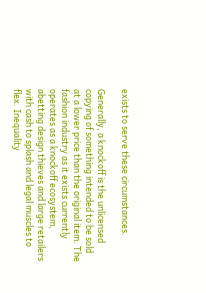exists to serve these circumstances.

Generally, a knockoff is the unlicensed copying of something intended to be sold at a lower price than the original item. The fashion industry as it exists currently operates as a knockoff ecosystem, abetting design thieves and large retailers with cash to splash and legal muscles to flex. Inequality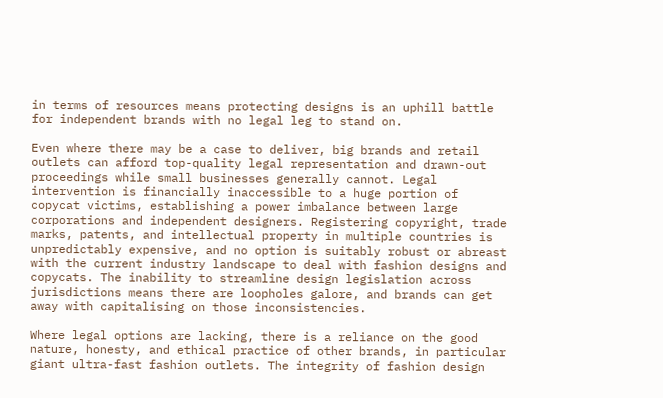in terms of resources means protecting designs is an uphill battle for independent brands with no legal leg to stand on.

Even where there may be a case to deliver, big brands and retail outlets can afford top-quality legal representation and drawn-out proceedings while small businesses generally cannot. Legal intervention is financially inaccessible to a huge portion of copycat victims, establishing a power imbalance between large corporations and independent designers. Registering copyright, trade marks, patents, and intellectual property in multiple countries is unpredictably expensive, and no option is suitably robust or abreast with the current industry landscape to deal with fashion designs and copycats. The inability to streamline design legislation across jurisdictions means there are loopholes galore, and brands can get away with capitalising on those inconsistencies.

Where legal options are lacking, there is a reliance on the good nature, honesty, and ethical practice of other brands, in particular giant ultra-fast fashion outlets. The integrity of fashion design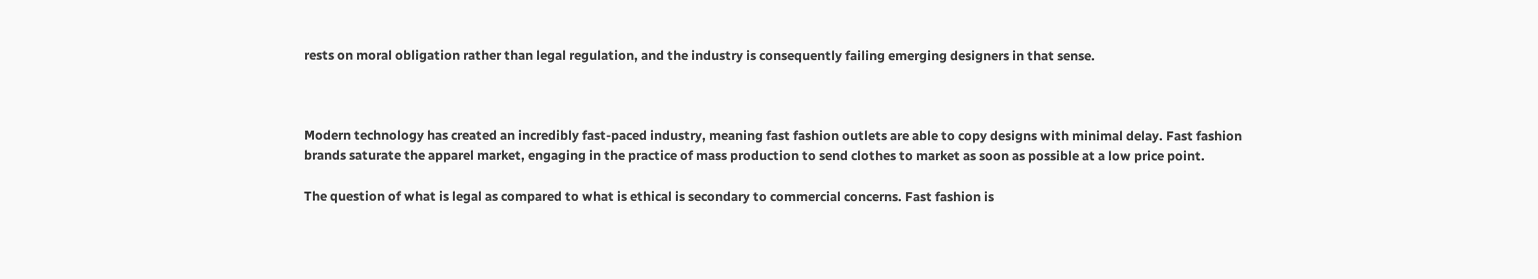rests on moral obligation rather than legal regulation, and the industry is consequently failing emerging designers in that sense.



Modern technology has created an incredibly fast-paced industry, meaning fast fashion outlets are able to copy designs with minimal delay. Fast fashion brands saturate the apparel market, engaging in the practice of mass production to send clothes to market as soon as possible at a low price point.

The question of what is legal as compared to what is ethical is secondary to commercial concerns. Fast fashion is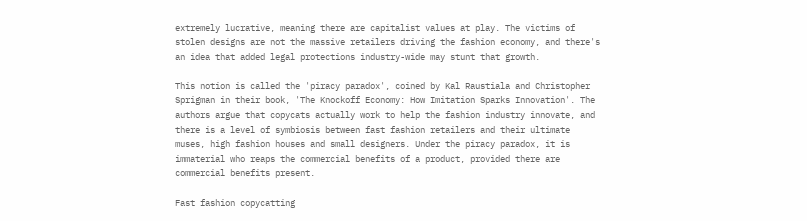extremely lucrative, meaning there are capitalist values at play. The victims of stolen designs are not the massive retailers driving the fashion economy, and there's an idea that added legal protections industry-wide may stunt that growth.

This notion is called the 'piracy paradox', coined by Kal Raustiala and Christopher Sprigman in their book, 'The Knockoff Economy: How Imitation Sparks Innovation'. The authors argue that copycats actually work to help the fashion industry innovate, and there is a level of symbiosis between fast fashion retailers and their ultimate muses, high fashion houses and small designers. Under the piracy paradox, it is immaterial who reaps the commercial benefits of a product, provided there are commercial benefits present.

Fast fashion copycatting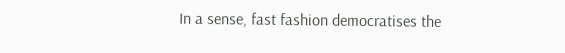In a sense, fast fashion democratises the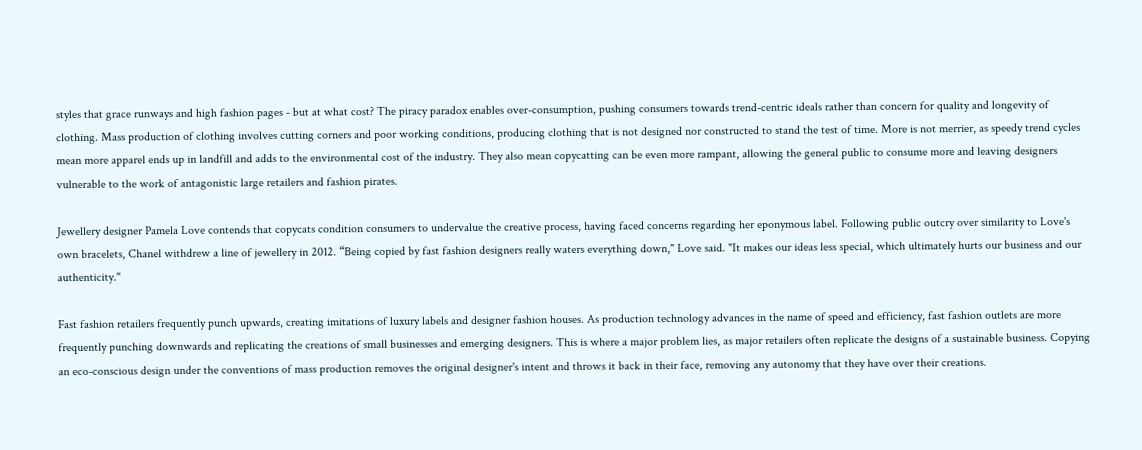styles that grace runways and high fashion pages - but at what cost? The piracy paradox enables over-consumption, pushing consumers towards trend-centric ideals rather than concern for quality and longevity of clothing. Mass production of clothing involves cutting corners and poor working conditions, producing clothing that is not designed nor constructed to stand the test of time. More is not merrier, as speedy trend cycles mean more apparel ends up in landfill and adds to the environmental cost of the industry. They also mean copycatting can be even more rampant, allowing the general public to consume more and leaving designers vulnerable to the work of antagonistic large retailers and fashion pirates.

Jewellery designer Pamela Love contends that copycats condition consumers to undervalue the creative process, having faced concerns regarding her eponymous label. Following public outcry over similarity to Love's own bracelets, Chanel withdrew a line of jewellery in 2012. “Being copied by fast fashion designers really waters everything down," Love said. "It makes our ideas less special, which ultimately hurts our business and our authenticity."

Fast fashion retailers frequently punch upwards, creating imitations of luxury labels and designer fashion houses. As production technology advances in the name of speed and efficiency, fast fashion outlets are more frequently punching downwards and replicating the creations of small businesses and emerging designers. This is where a major problem lies, as major retailers often replicate the designs of a sustainable business. Copying an eco-conscious design under the conventions of mass production removes the original designer's intent and throws it back in their face, removing any autonomy that they have over their creations.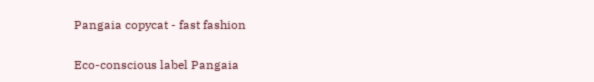Pangaia copycat - fast fashion

Eco-conscious label Pangaia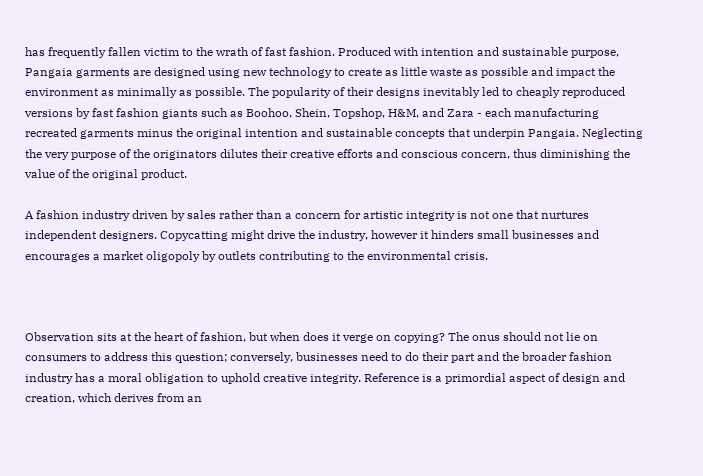has frequently fallen victim to the wrath of fast fashion. Produced with intention and sustainable purpose, Pangaia garments are designed using new technology to create as little waste as possible and impact the environment as minimally as possible. The popularity of their designs inevitably led to cheaply reproduced versions by fast fashion giants such as Boohoo, Shein, Topshop, H&M, and Zara - each manufacturing recreated garments minus the original intention and sustainable concepts that underpin Pangaia. Neglecting the very purpose of the originators dilutes their creative efforts and conscious concern, thus diminishing the value of the original product.

A fashion industry driven by sales rather than a concern for artistic integrity is not one that nurtures independent designers. Copycatting might drive the industry, however it hinders small businesses and encourages a market oligopoly by outlets contributing to the environmental crisis.



Observation sits at the heart of fashion, but when does it verge on copying? The onus should not lie on consumers to address this question; conversely, businesses need to do their part and the broader fashion industry has a moral obligation to uphold creative integrity. Reference is a primordial aspect of design and creation, which derives from an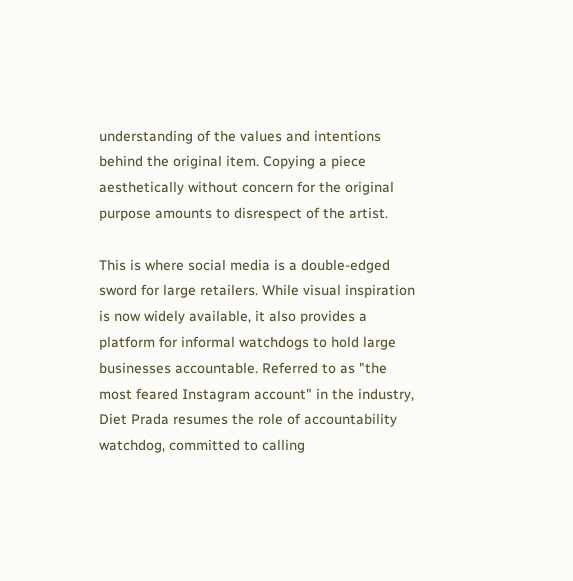understanding of the values and intentions behind the original item. Copying a piece aesthetically without concern for the original purpose amounts to disrespect of the artist.

This is where social media is a double-edged sword for large retailers. While visual inspiration is now widely available, it also provides a platform for informal watchdogs to hold large businesses accountable. Referred to as "the most feared Instagram account" in the industry, Diet Prada resumes the role of accountability watchdog, committed to calling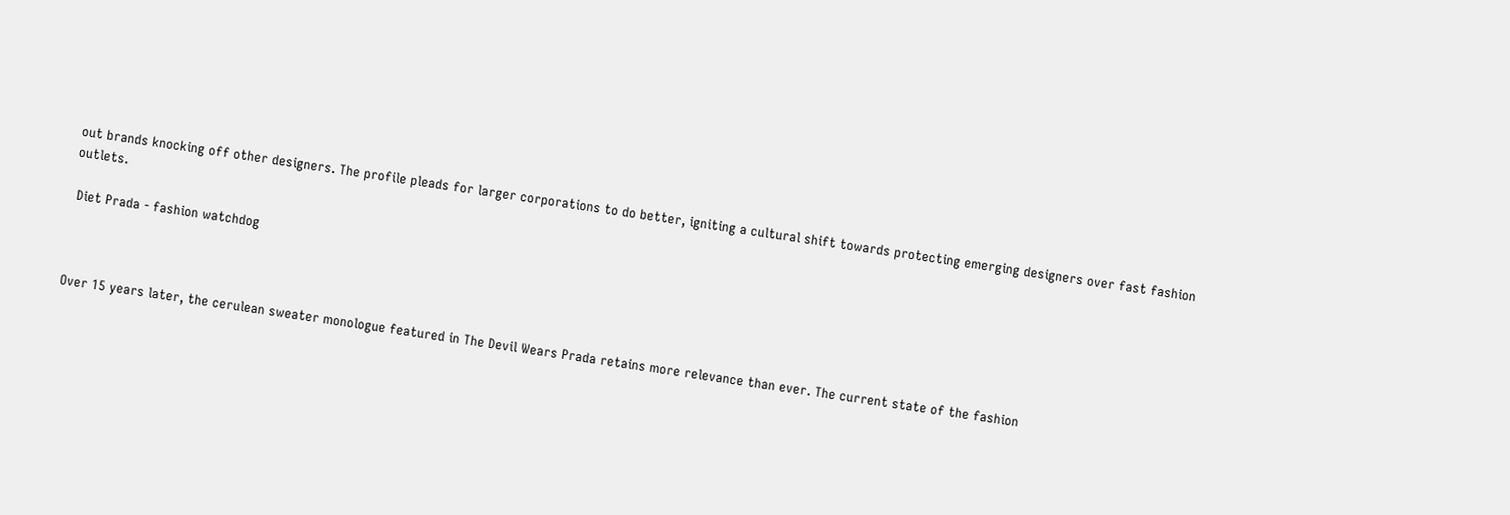out brands knocking off other designers. The profile pleads for larger corporations to do better, igniting a cultural shift towards protecting emerging designers over fast fashion outlets.

 Diet Prada - fashion watchdog



Over 15 years later, the cerulean sweater monologue featured in The Devil Wears Prada retains more relevance than ever. The current state of the fashion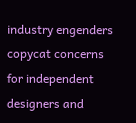industry engenders copycat concerns for independent designers and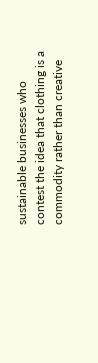sustainable businesses who contest the idea that clothing is a commodity rather than creative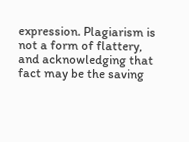expression. Plagiarism is not a form of flattery, and acknowledging that fact may be the saving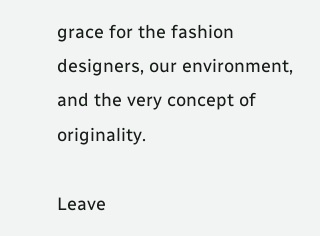grace for the fashion designers, our environment, and the very concept of originality.

Leave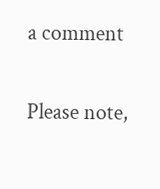a comment

Please note,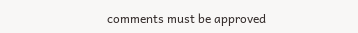comments must be approved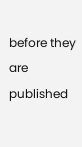before they are published